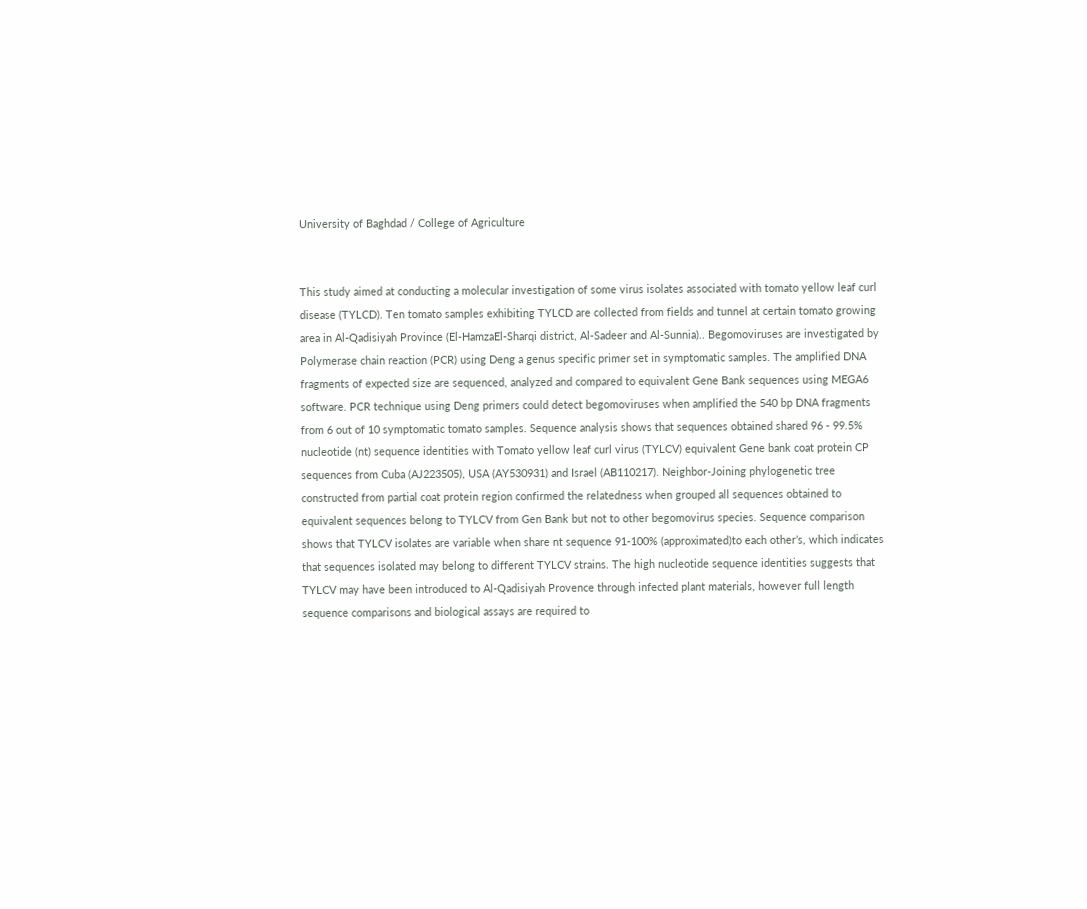University of Baghdad / College of Agriculture


This study aimed at conducting a molecular investigation of some virus isolates associated with tomato yellow leaf curl disease (TYLCD). Ten tomato samples exhibiting TYLCD are collected from fields and tunnel at certain tomato growing area in Al-Qadisiyah Province (El-HamzaEl-Sharqi district, Al-Sadeer and Al-Sunnia).. Begomoviruses are investigated by Polymerase chain reaction (PCR) using Deng a genus specific primer set in symptomatic samples. The amplified DNA fragments of expected size are sequenced, analyzed and compared to equivalent Gene Bank sequences using MEGA6 software. PCR technique using Deng primers could detect begomoviruses when amplified the 540 bp DNA fragments from 6 out of 10 symptomatic tomato samples. Sequence analysis shows that sequences obtained shared 96 - 99.5% nucleotide (nt) sequence identities with Tomato yellow leaf curl virus (TYLCV) equivalent Gene bank coat protein CP sequences from Cuba (AJ223505), USA (AY530931) and Israel (AB110217). Neighbor-Joining phylogenetic tree constructed from partial coat protein region confirmed the relatedness when grouped all sequences obtained to equivalent sequences belong to TYLCV from Gen Bank but not to other begomovirus species. Sequence comparison shows that TYLCV isolates are variable when share nt sequence 91-100% (approximated)to each other’s, which indicates that sequences isolated may belong to different TYLCV strains. The high nucleotide sequence identities suggests that TYLCV may have been introduced to Al-Qadisiyah Provence through infected plant materials, however full length sequence comparisons and biological assays are required to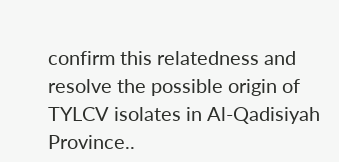confirm this relatedness and resolve the possible origin of TYLCV isolates in Al-Qadisiyah Province..